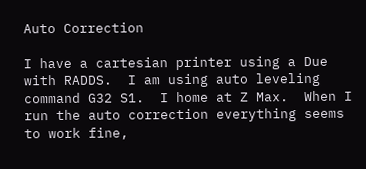Auto Correction

I have a cartesian printer using a Due with RADDS.  I am using auto leveling command G32 S1.  I home at Z Max.  When I run the auto correction everything seems to work fine,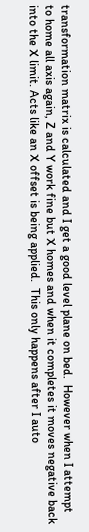transformation matrix is calculated and I get a good level plane on bed.  However when I attempt to home all axis again, Z and Y work fine but X homes and when it completes it moves negative back into the X limit. Acts like an X offset is being applied.  This only happens after I auto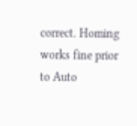correct. Homing works fine prior to Auto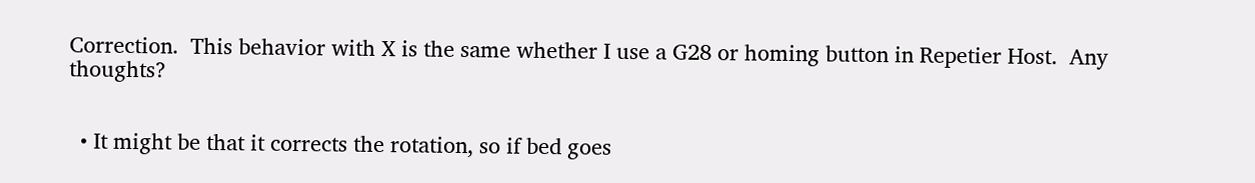Correction.  This behavior with X is the same whether I use a G28 or homing button in Repetier Host.  Any thoughts?


  • It might be that it corrects the rotation, so if bed goes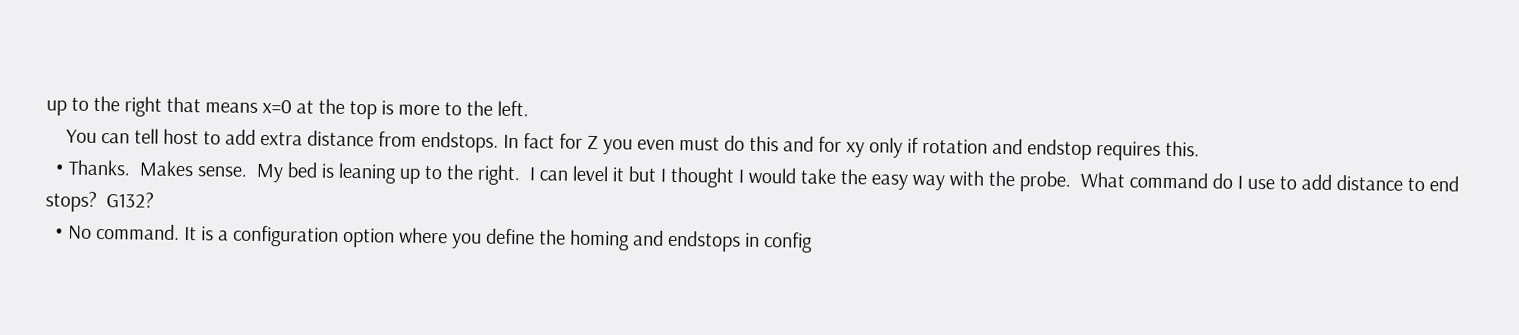up to the right that means x=0 at the top is more to the left.
    You can tell host to add extra distance from endstops. In fact for Z you even must do this and for xy only if rotation and endstop requires this.
  • Thanks.  Makes sense.  My bed is leaning up to the right.  I can level it but I thought I would take the easy way with the probe.  What command do I use to add distance to end stops?  G132?
  • No command. It is a configuration option where you define the homing and endstops in config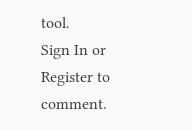tool.
Sign In or Register to comment.